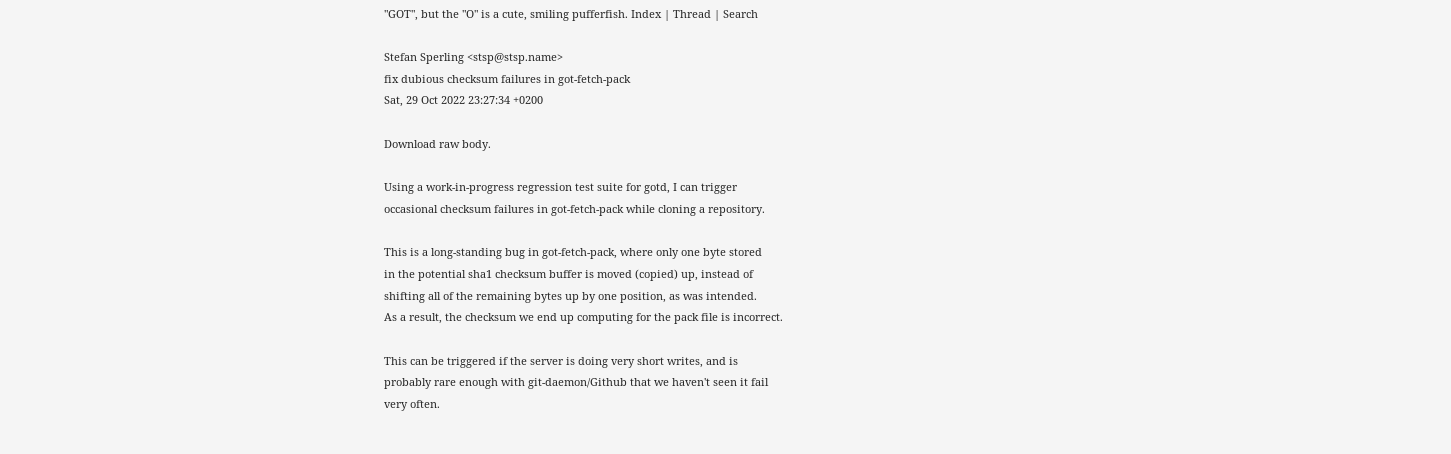"GOT", but the "O" is a cute, smiling pufferfish. Index | Thread | Search

Stefan Sperling <stsp@stsp.name>
fix dubious checksum failures in got-fetch-pack
Sat, 29 Oct 2022 23:27:34 +0200

Download raw body.

Using a work-in-progress regression test suite for gotd, I can trigger
occasional checksum failures in got-fetch-pack while cloning a repository.

This is a long-standing bug in got-fetch-pack, where only one byte stored
in the potential sha1 checksum buffer is moved (copied) up, instead of
shifting all of the remaining bytes up by one position, as was intended.
As a result, the checksum we end up computing for the pack file is incorrect.

This can be triggered if the server is doing very short writes, and is
probably rare enough with git-daemon/Github that we haven't seen it fail
very often.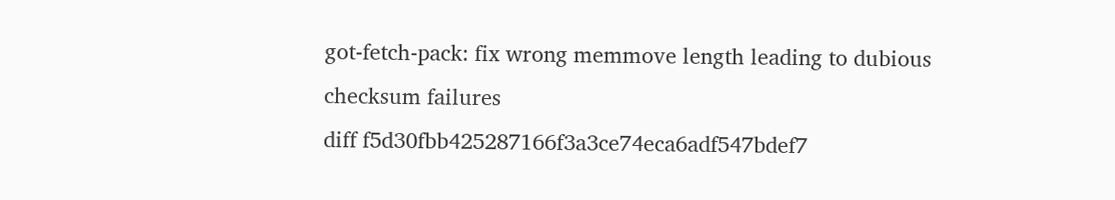got-fetch-pack: fix wrong memmove length leading to dubious checksum failures
diff f5d30fbb425287166f3a3ce74eca6adf547bdef7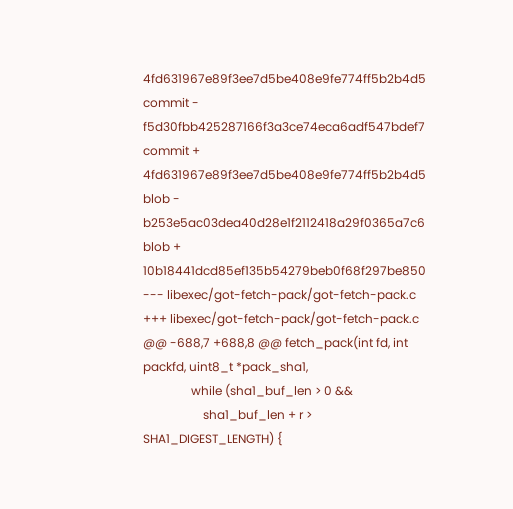4fd631967e89f3ee7d5be408e9fe774ff5b2b4d5
commit - f5d30fbb425287166f3a3ce74eca6adf547bdef7
commit + 4fd631967e89f3ee7d5be408e9fe774ff5b2b4d5
blob - b253e5ac03dea40d28e1f2112418a29f0365a7c6
blob + 10b18441dcd85ef135b54279beb0f68f297be850
--- libexec/got-fetch-pack/got-fetch-pack.c
+++ libexec/got-fetch-pack/got-fetch-pack.c
@@ -688,7 +688,8 @@ fetch_pack(int fd, int packfd, uint8_t *pack_sha1,
                while (sha1_buf_len > 0 &&
                    sha1_buf_len + r > SHA1_DIGEST_LENGTH) {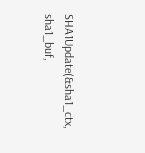SHA1Update(&sha1_ctx, sha1_buf,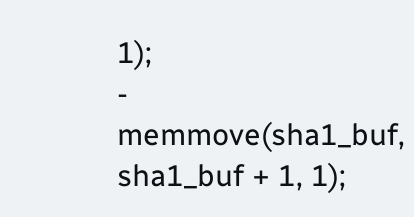1);
-                   memmove(sha1_buf, sha1_buf + 1, 1);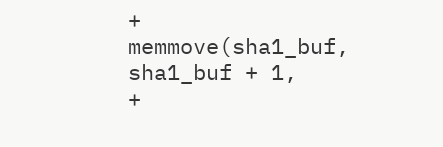+                   memmove(sha1_buf, sha1_buf + 1,
+